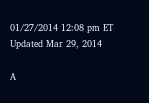01/27/2014 12:08 pm ET Updated Mar 29, 2014

A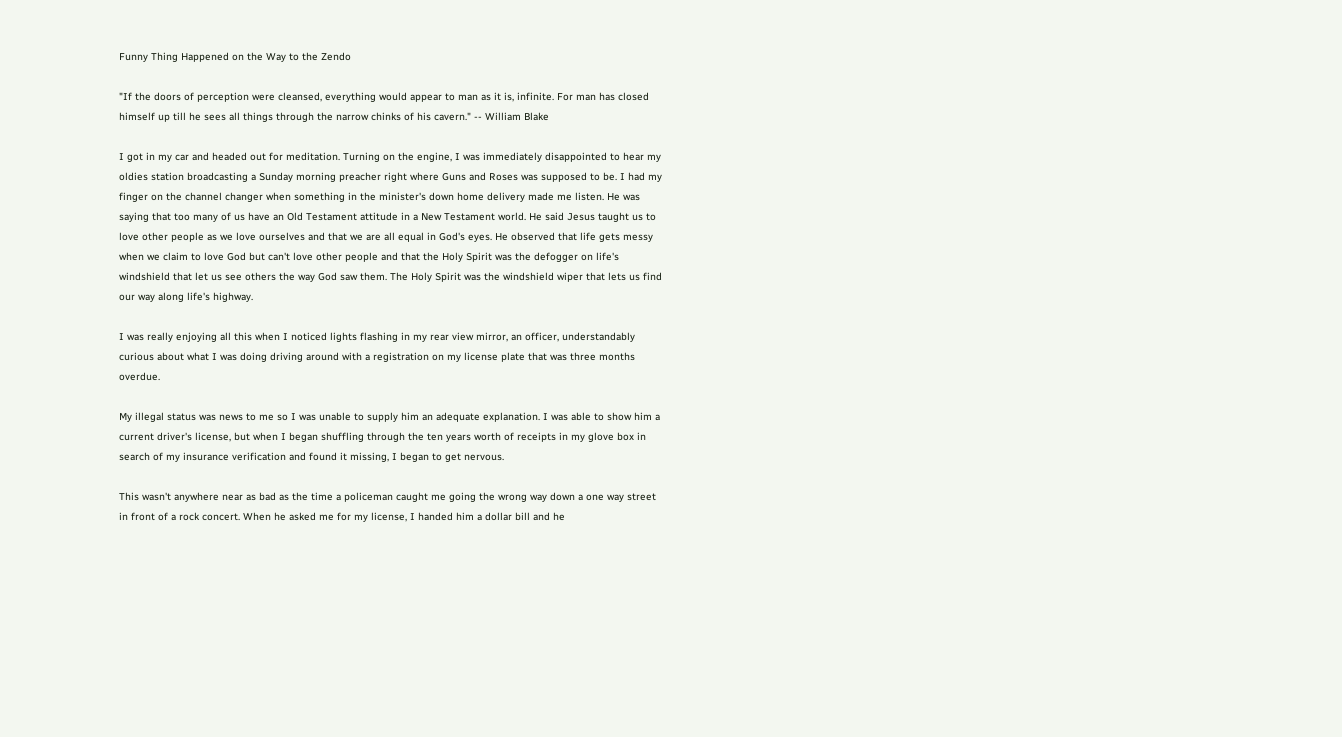Funny Thing Happened on the Way to the Zendo

"If the doors of perception were cleansed, everything would appear to man as it is, infinite. For man has closed himself up till he sees all things through the narrow chinks of his cavern." -- William Blake

I got in my car and headed out for meditation. Turning on the engine, I was immediately disappointed to hear my oldies station broadcasting a Sunday morning preacher right where Guns and Roses was supposed to be. I had my finger on the channel changer when something in the minister's down home delivery made me listen. He was saying that too many of us have an Old Testament attitude in a New Testament world. He said Jesus taught us to love other people as we love ourselves and that we are all equal in God's eyes. He observed that life gets messy when we claim to love God but can't love other people and that the Holy Spirit was the defogger on life's windshield that let us see others the way God saw them. The Holy Spirit was the windshield wiper that lets us find our way along life's highway.

I was really enjoying all this when I noticed lights flashing in my rear view mirror, an officer, understandably curious about what I was doing driving around with a registration on my license plate that was three months overdue.

My illegal status was news to me so I was unable to supply him an adequate explanation. I was able to show him a current driver's license, but when I began shuffling through the ten years worth of receipts in my glove box in search of my insurance verification and found it missing, I began to get nervous.

This wasn't anywhere near as bad as the time a policeman caught me going the wrong way down a one way street in front of a rock concert. When he asked me for my license, I handed him a dollar bill and he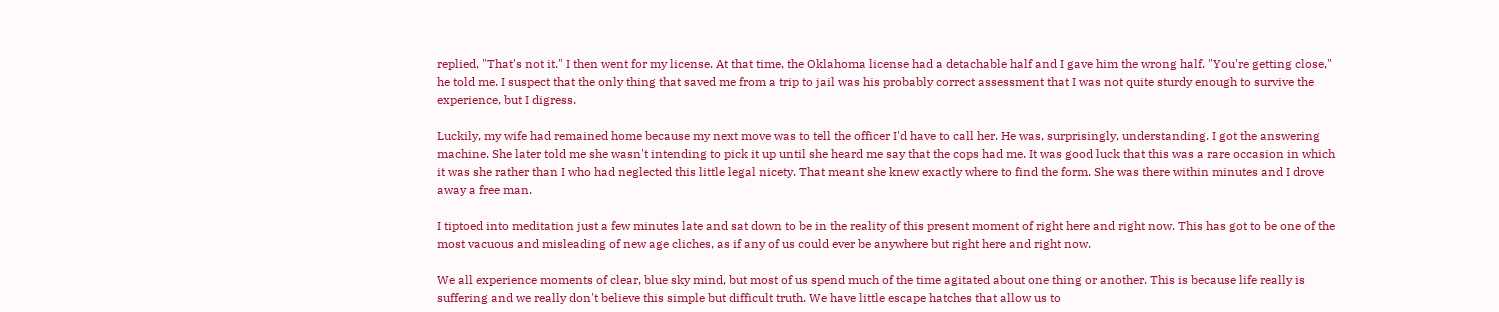replied, "That's not it." I then went for my license. At that time, the Oklahoma license had a detachable half and I gave him the wrong half. "You're getting close," he told me. I suspect that the only thing that saved me from a trip to jail was his probably correct assessment that I was not quite sturdy enough to survive the experience, but I digress.

Luckily, my wife had remained home because my next move was to tell the officer I'd have to call her. He was, surprisingly, understanding. I got the answering machine. She later told me she wasn't intending to pick it up until she heard me say that the cops had me. It was good luck that this was a rare occasion in which it was she rather than I who had neglected this little legal nicety. That meant she knew exactly where to find the form. She was there within minutes and I drove away a free man.

I tiptoed into meditation just a few minutes late and sat down to be in the reality of this present moment of right here and right now. This has got to be one of the most vacuous and misleading of new age cliches, as if any of us could ever be anywhere but right here and right now.

We all experience moments of clear, blue sky mind, but most of us spend much of the time agitated about one thing or another. This is because life really is suffering and we really don't believe this simple but difficult truth. We have little escape hatches that allow us to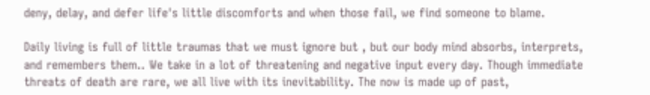deny, delay, and defer life's little discomforts and when those fail, we find someone to blame.

Daily living is full of little traumas that we must ignore but , but our body mind absorbs, interprets, and remembers them.. We take in a lot of threatening and negative input every day. Though immediate threats of death are rare, we all live with its inevitability. The now is made up of past,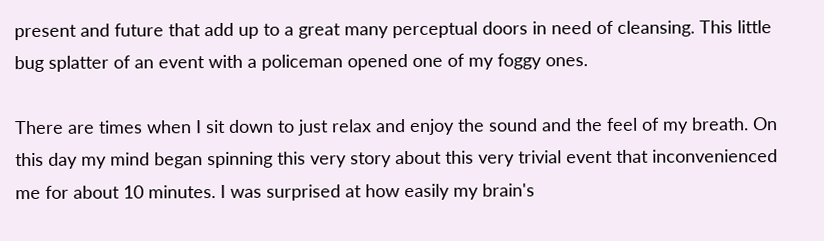present and future that add up to a great many perceptual doors in need of cleansing. This little bug splatter of an event with a policeman opened one of my foggy ones.

There are times when I sit down to just relax and enjoy the sound and the feel of my breath. On this day my mind began spinning this very story about this very trivial event that inconvenienced me for about 10 minutes. I was surprised at how easily my brain's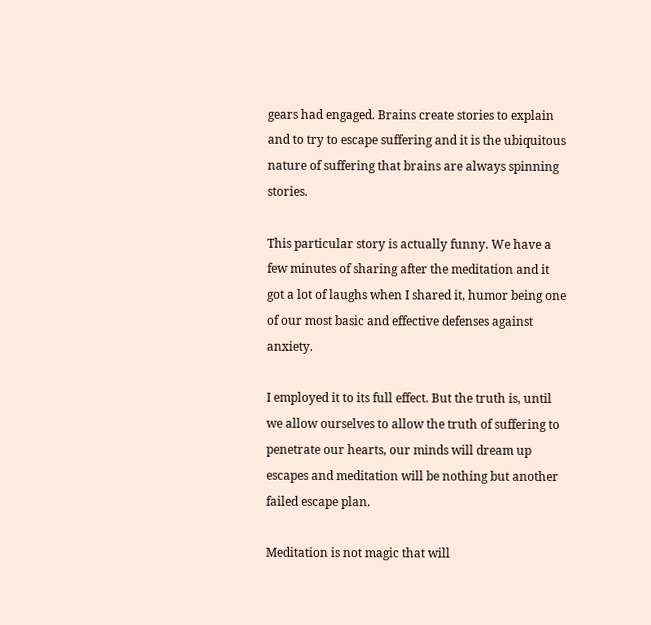gears had engaged. Brains create stories to explain and to try to escape suffering and it is the ubiquitous nature of suffering that brains are always spinning stories.

This particular story is actually funny. We have a few minutes of sharing after the meditation and it got a lot of laughs when I shared it, humor being one of our most basic and effective defenses against anxiety.

I employed it to its full effect. But the truth is, until we allow ourselves to allow the truth of suffering to penetrate our hearts, our minds will dream up escapes and meditation will be nothing but another failed escape plan.

Meditation is not magic that will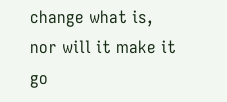change what is, nor will it make it go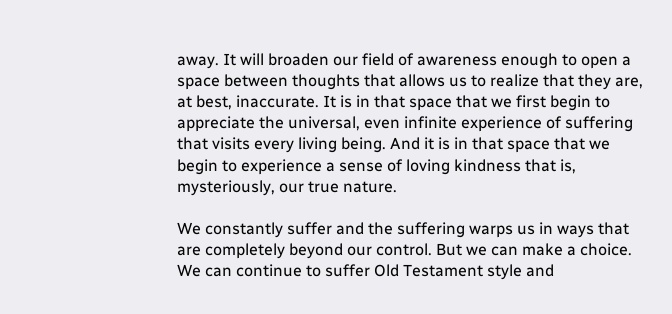away. It will broaden our field of awareness enough to open a space between thoughts that allows us to realize that they are, at best, inaccurate. It is in that space that we first begin to appreciate the universal, even infinite experience of suffering that visits every living being. And it is in that space that we begin to experience a sense of loving kindness that is, mysteriously, our true nature.

We constantly suffer and the suffering warps us in ways that are completely beyond our control. But we can make a choice. We can continue to suffer Old Testament style and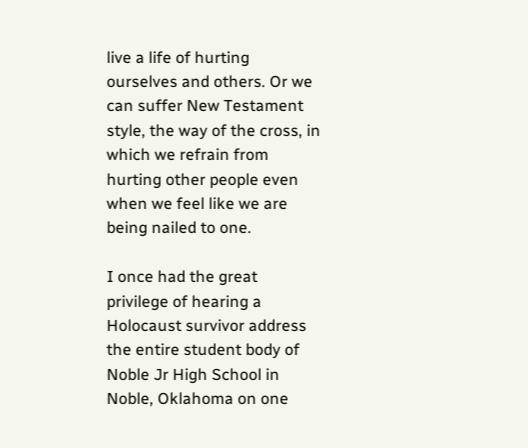live a life of hurting ourselves and others. Or we can suffer New Testament style, the way of the cross, in which we refrain from hurting other people even when we feel like we are being nailed to one.

I once had the great privilege of hearing a Holocaust survivor address the entire student body of Noble Jr High School in Noble, Oklahoma on one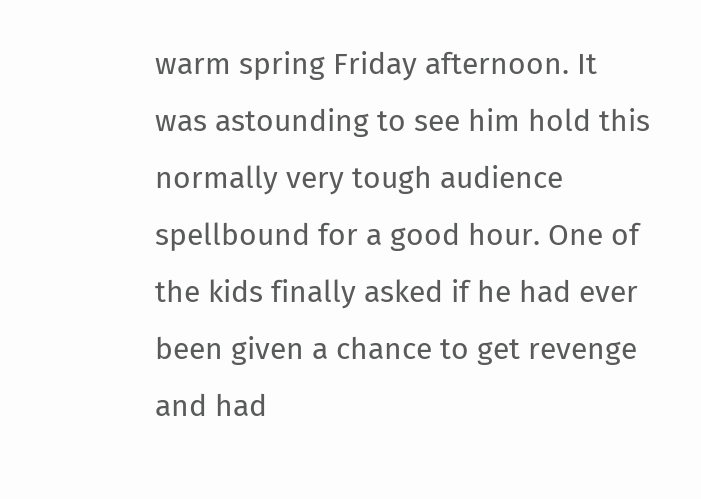warm spring Friday afternoon. It was astounding to see him hold this normally very tough audience spellbound for a good hour. One of the kids finally asked if he had ever been given a chance to get revenge and had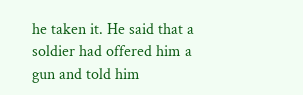he taken it. He said that a soldier had offered him a gun and told him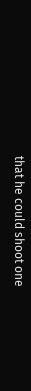that he could shoot one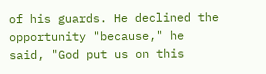of his guards. He declined the opportunity "because," he said, "God put us on this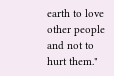earth to love other people and not to hurt them."